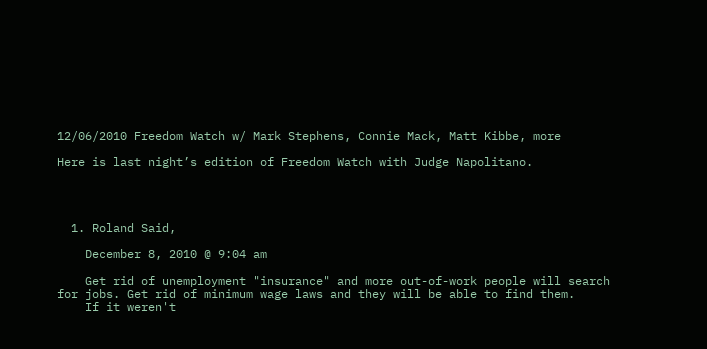12/06/2010 Freedom Watch w/ Mark Stephens, Connie Mack, Matt Kibbe, more

Here is last night’s edition of Freedom Watch with Judge Napolitano.




  1. Roland Said,

    December 8, 2010 @ 9:04 am

    Get rid of unemployment "insurance" and more out-of-work people will search for jobs. Get rid of minimum wage laws and they will be able to find them.
    If it weren't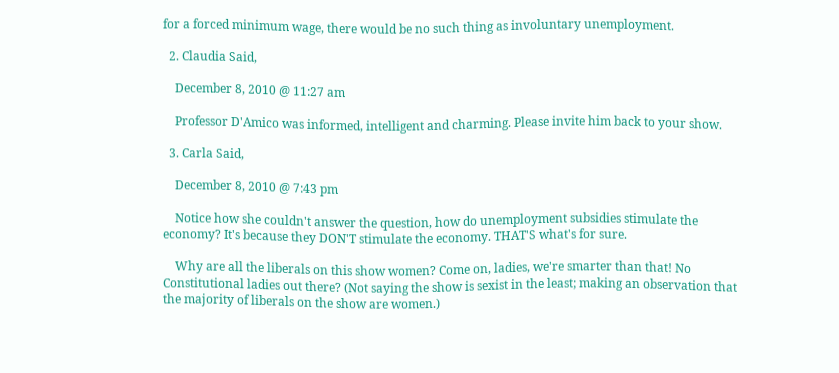for a forced minimum wage, there would be no such thing as involuntary unemployment.

  2. Claudia Said,

    December 8, 2010 @ 11:27 am

    Professor D'Amico was informed, intelligent and charming. Please invite him back to your show.

  3. Carla Said,

    December 8, 2010 @ 7:43 pm

    Notice how she couldn't answer the question, how do unemployment subsidies stimulate the economy? It's because they DON'T stimulate the economy. THAT'S what's for sure.

    Why are all the liberals on this show women? Come on, ladies, we're smarter than that! No Constitutional ladies out there? (Not saying the show is sexist in the least; making an observation that the majority of liberals on the show are women.)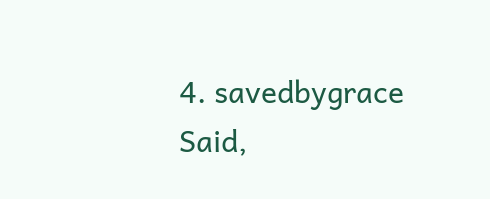4. savedbygrace Said,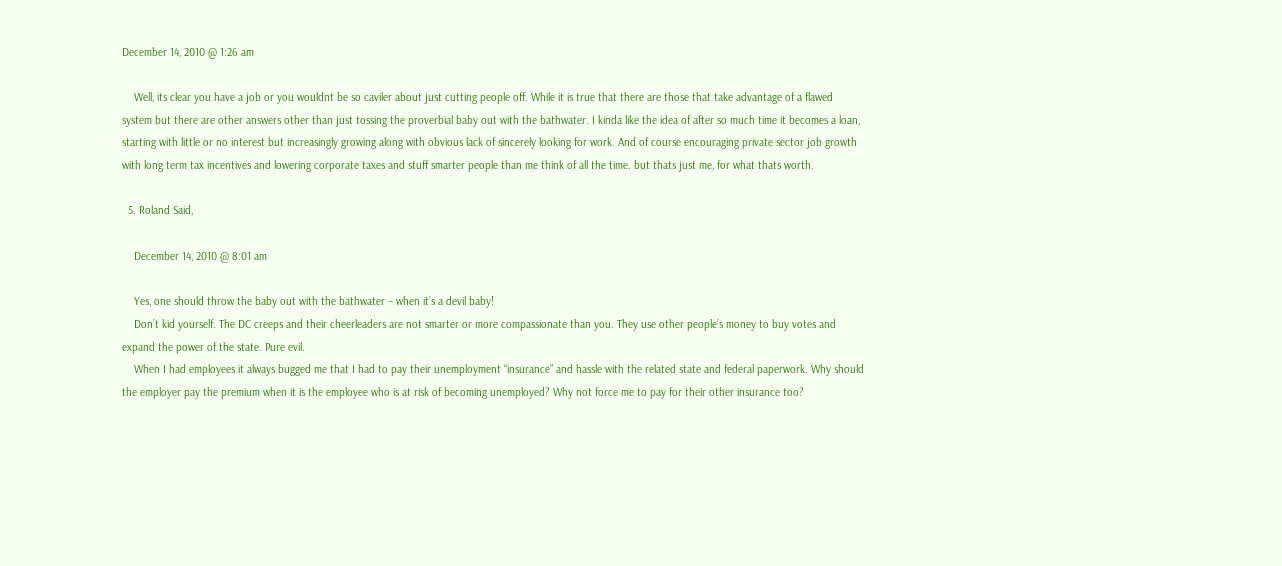December 14, 2010 @ 1:26 am

    Well, its clear you have a job or you wouldnt be so caviler about just cutting people off. While it is true that there are those that take advantage of a flawed system but there are other answers other than just tossing the proverbial baby out with the bathwater. I kinda like the idea of after so much time it becomes a loan, starting with little or no interest but increasingly growing along with obvious lack of sincerely looking for work. And of course encouraging private sector job growth with long term tax incentives and lowering corporate taxes and stuff smarter people than me think of all the time. but thats just me, for what thats worth.

  5. Roland Said,

    December 14, 2010 @ 8:01 am

    Yes, one should throw the baby out with the bathwater – when it’s a devil baby!
    Don’t kid yourself. The DC creeps and their cheerleaders are not smarter or more compassionate than you. They use other people’s money to buy votes and expand the power of the state. Pure evil.
    When I had employees it always bugged me that I had to pay their unemployment “insurance” and hassle with the related state and federal paperwork. Why should the employer pay the premium when it is the employee who is at risk of becoming unemployed? Why not force me to pay for their other insurance too?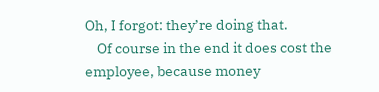Oh, I forgot: they’re doing that.
    Of course in the end it does cost the employee, because money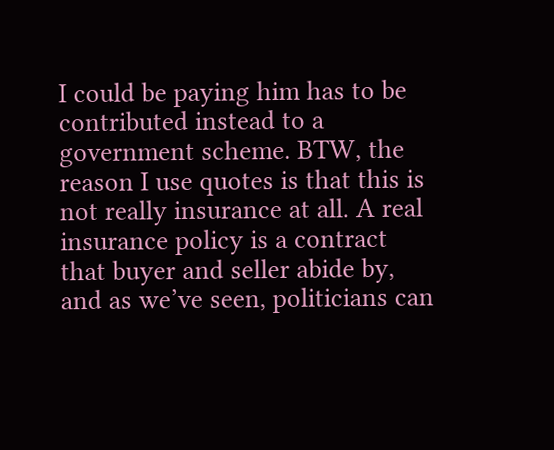I could be paying him has to be contributed instead to a government scheme. BTW, the reason I use quotes is that this is not really insurance at all. A real insurance policy is a contract that buyer and seller abide by, and as we’ve seen, politicians can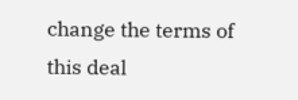change the terms of this deal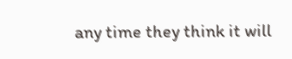any time they think it will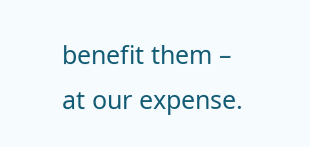benefit them – at our expense.